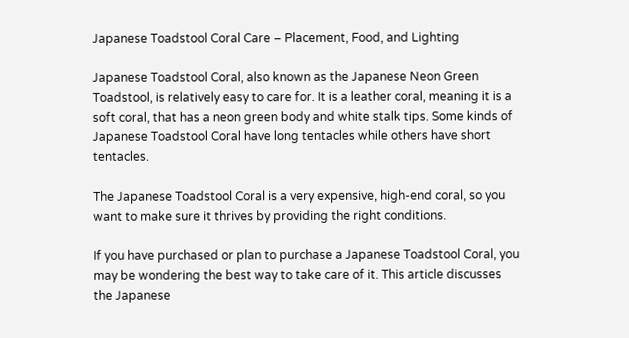Japanese Toadstool Coral Care – Placement, Food, and Lighting

Japanese Toadstool Coral, also known as the Japanese Neon Green Toadstool, is relatively easy to care for. It is a leather coral, meaning it is a soft coral, that has a neon green body and white stalk tips. Some kinds of Japanese Toadstool Coral have long tentacles while others have short tentacles.

The Japanese Toadstool Coral is a very expensive, high-end coral, so you want to make sure it thrives by providing the right conditions.

If you have purchased or plan to purchase a Japanese Toadstool Coral, you may be wondering the best way to take care of it. This article discusses the Japanese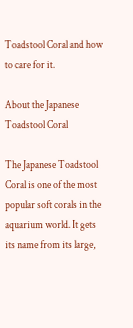Toadstool Coral and how to care for it.

About the Japanese Toadstool Coral

The Japanese Toadstool Coral is one of the most popular soft corals in the aquarium world. It gets its name from its large,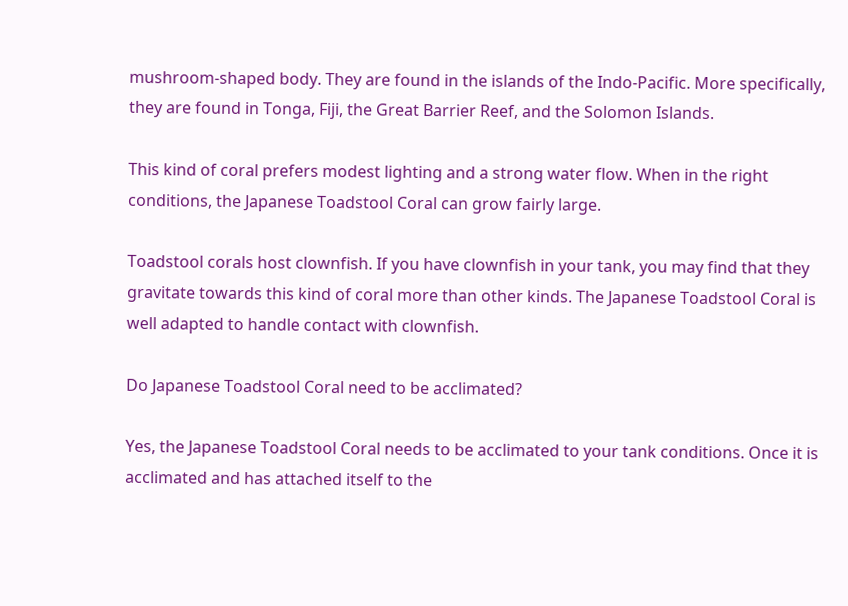mushroom-shaped body. They are found in the islands of the Indo-Pacific. More specifically, they are found in Tonga, Fiji, the Great Barrier Reef, and the Solomon Islands.

This kind of coral prefers modest lighting and a strong water flow. When in the right conditions, the Japanese Toadstool Coral can grow fairly large.

Toadstool corals host clownfish. If you have clownfish in your tank, you may find that they gravitate towards this kind of coral more than other kinds. The Japanese Toadstool Coral is well adapted to handle contact with clownfish.

Do Japanese Toadstool Coral need to be acclimated?

Yes, the Japanese Toadstool Coral needs to be acclimated to your tank conditions. Once it is acclimated and has attached itself to the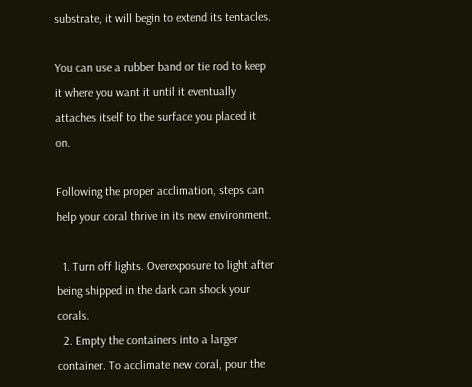substrate, it will begin to extend its tentacles.

You can use a rubber band or tie rod to keep it where you want it until it eventually attaches itself to the surface you placed it on.

Following the proper acclimation, steps can help your coral thrive in its new environment.

  1. Turn off lights. Overexposure to light after being shipped in the dark can shock your corals.
  2. Empty the containers into a larger container. To acclimate new coral, pour the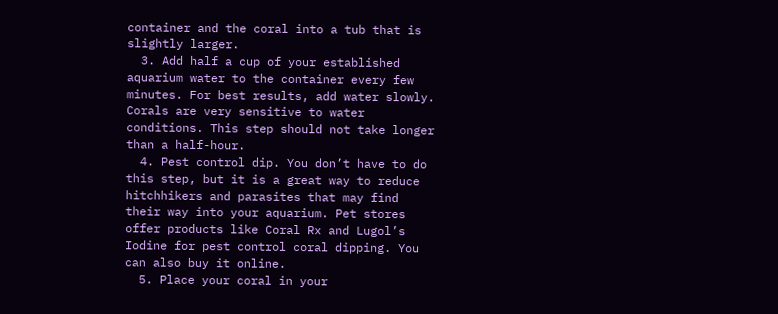container and the coral into a tub that is slightly larger.
  3. Add half a cup of your established aquarium water to the container every few minutes. For best results, add water slowly. Corals are very sensitive to water conditions. This step should not take longer than a half-hour.
  4. Pest control dip. You don’t have to do this step, but it is a great way to reduce hitchhikers and parasites that may find their way into your aquarium. Pet stores offer products like Coral Rx and Lugol’s Iodine for pest control coral dipping. You can also buy it online.
  5. Place your coral in your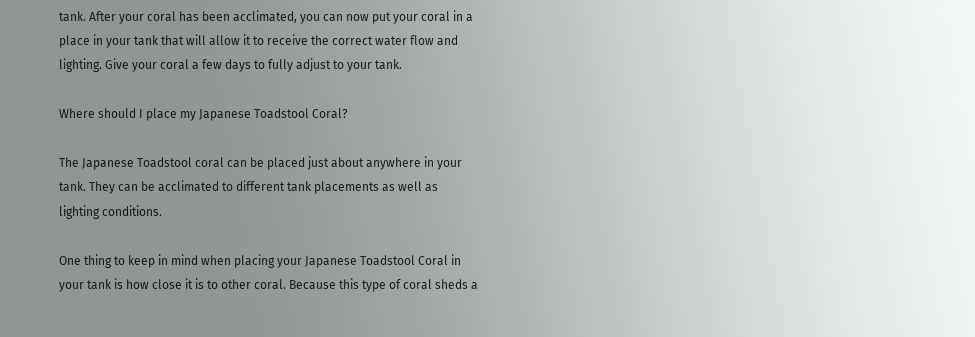tank. After your coral has been acclimated, you can now put your coral in a place in your tank that will allow it to receive the correct water flow and lighting. Give your coral a few days to fully adjust to your tank.

Where should I place my Japanese Toadstool Coral?

The Japanese Toadstool coral can be placed just about anywhere in your tank. They can be acclimated to different tank placements as well as lighting conditions.

One thing to keep in mind when placing your Japanese Toadstool Coral in your tank is how close it is to other coral. Because this type of coral sheds a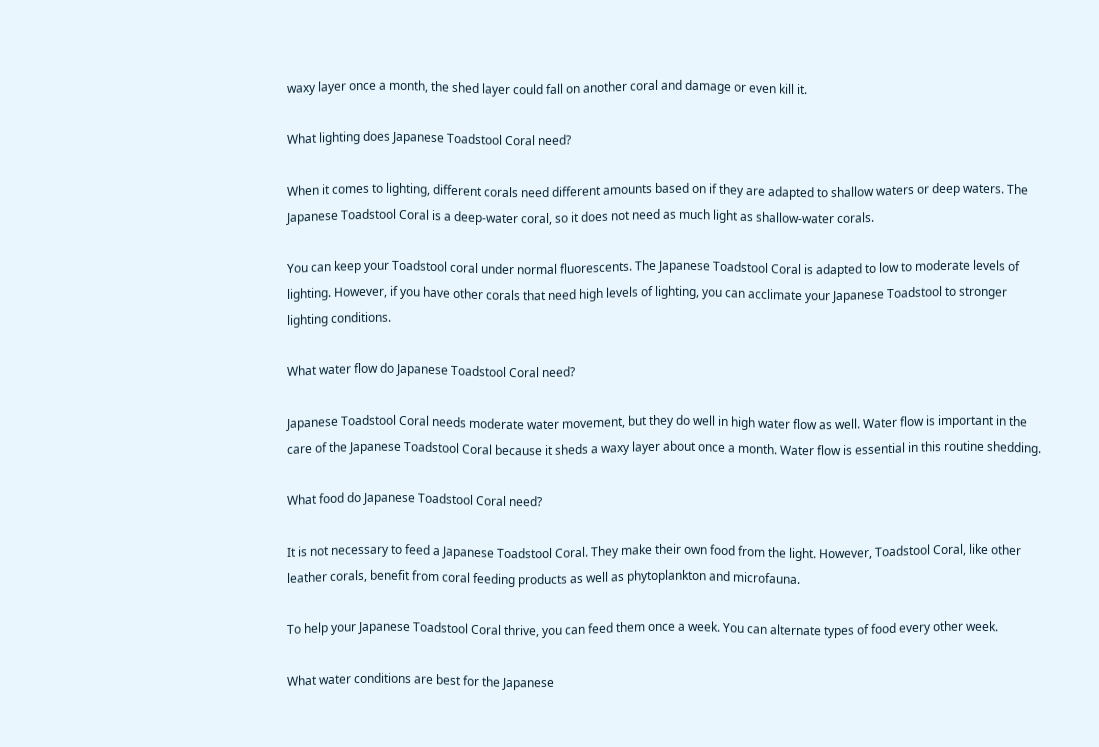waxy layer once a month, the shed layer could fall on another coral and damage or even kill it.

What lighting does Japanese Toadstool Coral need?

When it comes to lighting, different corals need different amounts based on if they are adapted to shallow waters or deep waters. The Japanese Toadstool Coral is a deep-water coral, so it does not need as much light as shallow-water corals.

You can keep your Toadstool coral under normal fluorescents. The Japanese Toadstool Coral is adapted to low to moderate levels of lighting. However, if you have other corals that need high levels of lighting, you can acclimate your Japanese Toadstool to stronger lighting conditions.

What water flow do Japanese Toadstool Coral need?

Japanese Toadstool Coral needs moderate water movement, but they do well in high water flow as well. Water flow is important in the care of the Japanese Toadstool Coral because it sheds a waxy layer about once a month. Water flow is essential in this routine shedding.

What food do Japanese Toadstool Coral need?

It is not necessary to feed a Japanese Toadstool Coral. They make their own food from the light. However, Toadstool Coral, like other leather corals, benefit from coral feeding products as well as phytoplankton and microfauna.

To help your Japanese Toadstool Coral thrive, you can feed them once a week. You can alternate types of food every other week.

What water conditions are best for the Japanese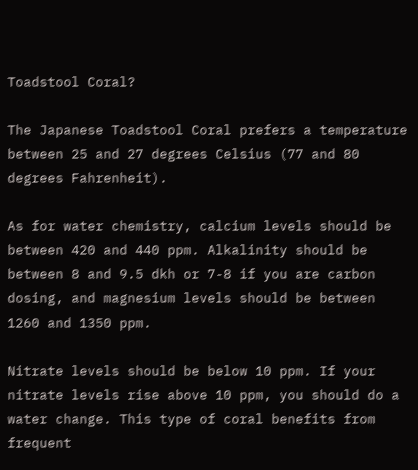Toadstool Coral?

The Japanese Toadstool Coral prefers a temperature between 25 and 27 degrees Celsius (77 and 80 degrees Fahrenheit).

As for water chemistry, calcium levels should be between 420 and 440 ppm. Alkalinity should be between 8 and 9.5 dkh or 7-8 if you are carbon dosing, and magnesium levels should be between 1260 and 1350 ppm.

Nitrate levels should be below 10 ppm. If your nitrate levels rise above 10 ppm, you should do a water change. This type of coral benefits from frequent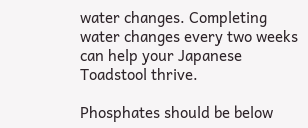water changes. Completing water changes every two weeks can help your Japanese Toadstool thrive.

Phosphates should be below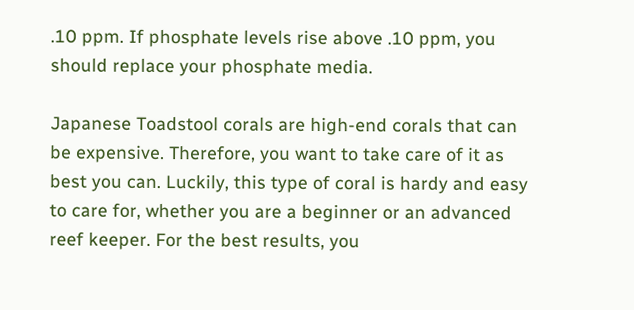.10 ppm. If phosphate levels rise above .10 ppm, you should replace your phosphate media.

Japanese Toadstool corals are high-end corals that can be expensive. Therefore, you want to take care of it as best you can. Luckily, this type of coral is hardy and easy to care for, whether you are a beginner or an advanced reef keeper. For the best results, you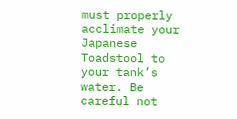must properly acclimate your Japanese Toadstool to your tank’s water. Be careful not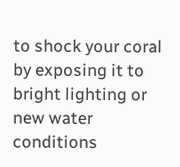to shock your coral by exposing it to bright lighting or new water conditions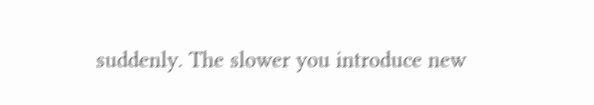suddenly. The slower you introduce new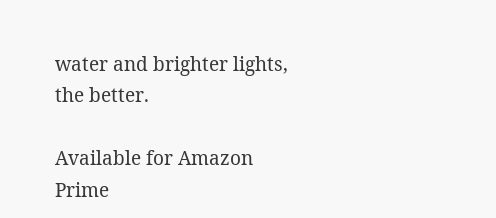water and brighter lights, the better.

Available for Amazon Prime